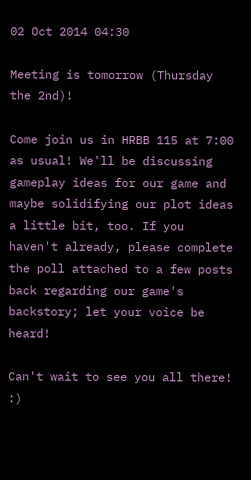02 Oct 2014 04:30

Meeting is tomorrow (Thursday the 2nd)!

Come join us in HRBB 115 at 7:00 as usual! We'll be discussing gameplay ideas for our game and maybe solidifying our plot ideas a little bit, too. If you haven't already, please complete the poll attached to a few posts back regarding our game's backstory; let your voice be heard!

Can't wait to see you all there! :)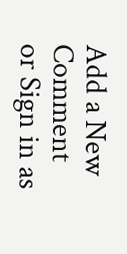Add a New Comment
or Sign in as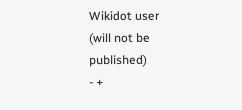Wikidot user
(will not be published)
- +